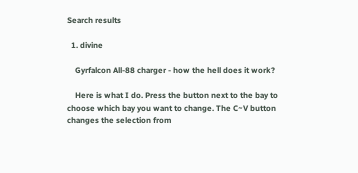Search results

  1. divine

    Gyrfalcon All-88 charger - how the hell does it work?

    Here is what I do. Press the button next to the bay to choose which bay you want to change. The C~V button changes the selection from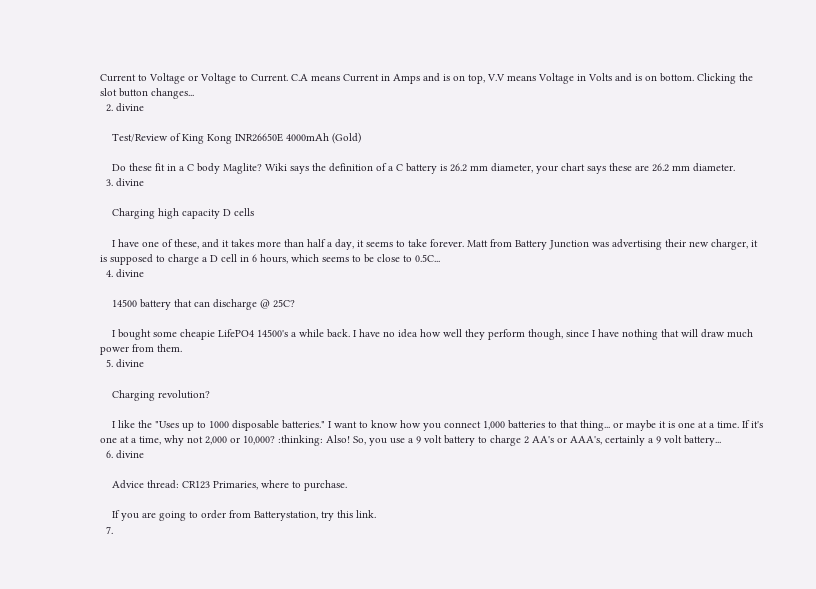Current to Voltage or Voltage to Current. C.A means Current in Amps and is on top, V.V means Voltage in Volts and is on bottom. Clicking the slot button changes...
  2. divine

    Test/Review of King Kong INR26650E 4000mAh (Gold)

    Do these fit in a C body Maglite? Wiki says the definition of a C battery is 26.2 mm diameter, your chart says these are 26.2 mm diameter.
  3. divine

    Charging high capacity D cells

    I have one of these, and it takes more than half a day, it seems to take forever. Matt from Battery Junction was advertising their new charger, it is supposed to charge a D cell in 6 hours, which seems to be close to 0.5C...
  4. divine

    14500 battery that can discharge @ 25C?

    I bought some cheapie LifePO4 14500's a while back. I have no idea how well they perform though, since I have nothing that will draw much power from them.
  5. divine

    Charging revolution?

    I like the "Uses up to 1000 disposable batteries." I want to know how you connect 1,000 batteries to that thing... or maybe it is one at a time. If it's one at a time, why not 2,000 or 10,000? :thinking: Also! So, you use a 9 volt battery to charge 2 AA's or AAA's, certainly a 9 volt battery...
  6. divine

    Advice thread: CR123 Primaries, where to purchase.

    If you are going to order from Batterystation, try this link.
  7.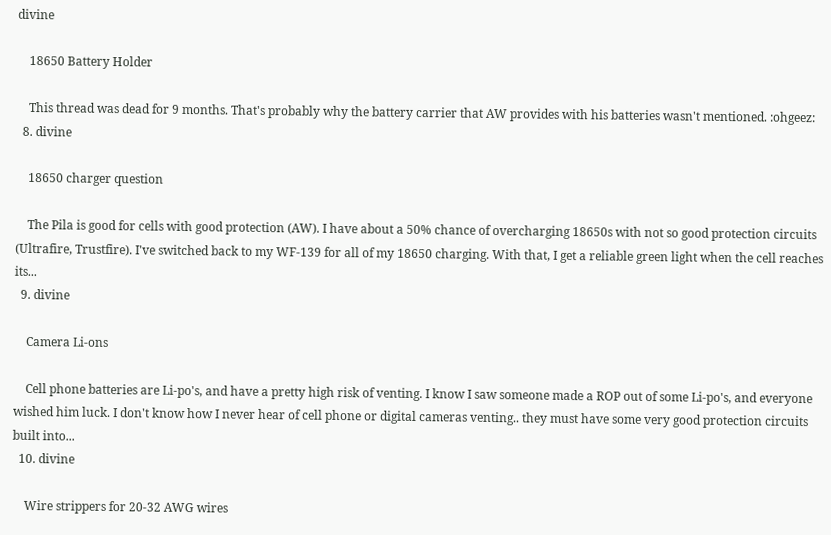divine

    18650 Battery Holder

    This thread was dead for 9 months. That's probably why the battery carrier that AW provides with his batteries wasn't mentioned. :ohgeez:
  8. divine

    18650 charger question

    The Pila is good for cells with good protection (AW). I have about a 50% chance of overcharging 18650s with not so good protection circuits (Ultrafire, Trustfire). I've switched back to my WF-139 for all of my 18650 charging. With that, I get a reliable green light when the cell reaches its...
  9. divine

    Camera Li-ons

    Cell phone batteries are Li-po's, and have a pretty high risk of venting. I know I saw someone made a ROP out of some Li-po's, and everyone wished him luck. I don't know how I never hear of cell phone or digital cameras venting.. they must have some very good protection circuits built into...
  10. divine

    Wire strippers for 20-32 AWG wires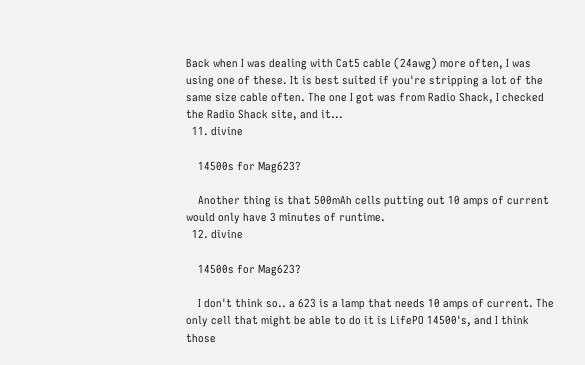Back when I was dealing with Cat5 cable (24awg) more often, I was using one of these. It is best suited if you're stripping a lot of the same size cable often. The one I got was from Radio Shack, I checked the Radio Shack site, and it...
  11. divine

    14500s for Mag623?

    Another thing is that 500mAh cells putting out 10 amps of current would only have 3 minutes of runtime.
  12. divine

    14500s for Mag623?

    I don't think so.. a 623 is a lamp that needs 10 amps of current. The only cell that might be able to do it is LifePO 14500's, and I think those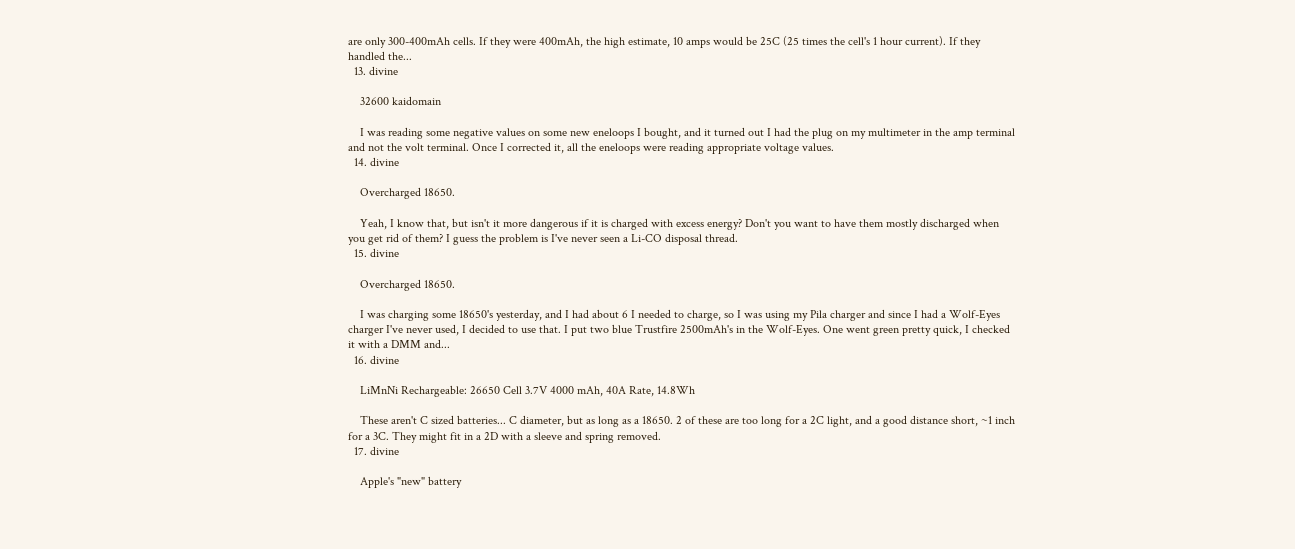are only 300-400mAh cells. If they were 400mAh, the high estimate, 10 amps would be 25C (25 times the cell's 1 hour current). If they handled the...
  13. divine

    32600 kaidomain

    I was reading some negative values on some new eneloops I bought, and it turned out I had the plug on my multimeter in the amp terminal and not the volt terminal. Once I corrected it, all the eneloops were reading appropriate voltage values.
  14. divine

    Overcharged 18650.

    Yeah, I know that, but isn't it more dangerous if it is charged with excess energy? Don't you want to have them mostly discharged when you get rid of them? I guess the problem is I've never seen a Li-CO disposal thread.
  15. divine

    Overcharged 18650.

    I was charging some 18650's yesterday, and I had about 6 I needed to charge, so I was using my Pila charger and since I had a Wolf-Eyes charger I've never used, I decided to use that. I put two blue Trustfire 2500mAh's in the Wolf-Eyes. One went green pretty quick, I checked it with a DMM and...
  16. divine

    LiMnNi Rechargeable: 26650 Cell 3.7V 4000 mAh, 40A Rate, 14.8Wh

    These aren't C sized batteries... C diameter, but as long as a 18650. 2 of these are too long for a 2C light, and a good distance short, ~1 inch for a 3C. They might fit in a 2D with a sleeve and spring removed.
  17. divine

    Apple's "new" battery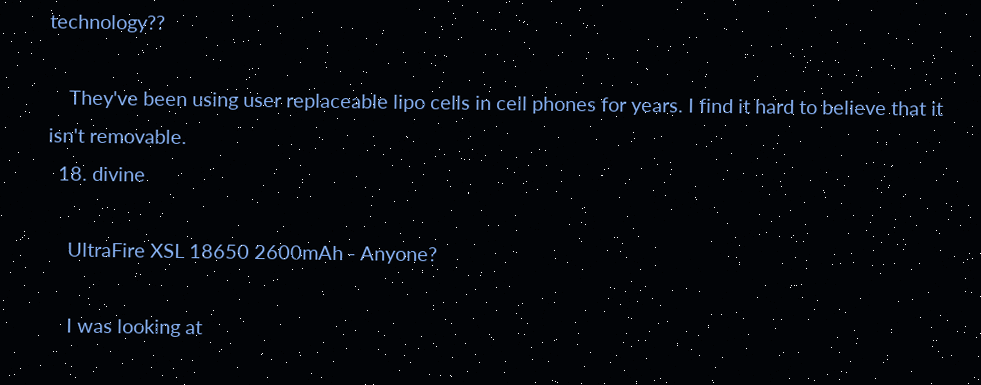technology??

    They've been using user replaceable lipo cells in cell phones for years. I find it hard to believe that it isn't removable.
  18. divine

    UltraFire XSL 18650 2600mAh - Anyone?

    I was looking at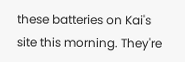these batteries on Kai's site this morning. They're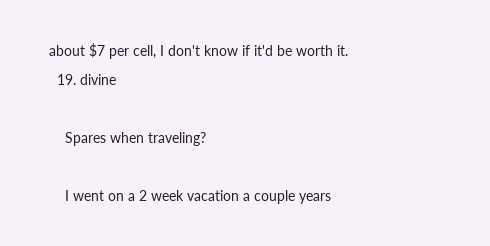about $7 per cell, I don't know if it'd be worth it.
  19. divine

    Spares when traveling?

    I went on a 2 week vacation a couple years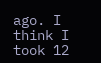ago. I think I took 12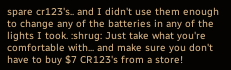spare cr123's.. and I didn't use them enough to change any of the batteries in any of the lights I took. :shrug: Just take what you're comfortable with... and make sure you don't have to buy $7 CR123's from a store!